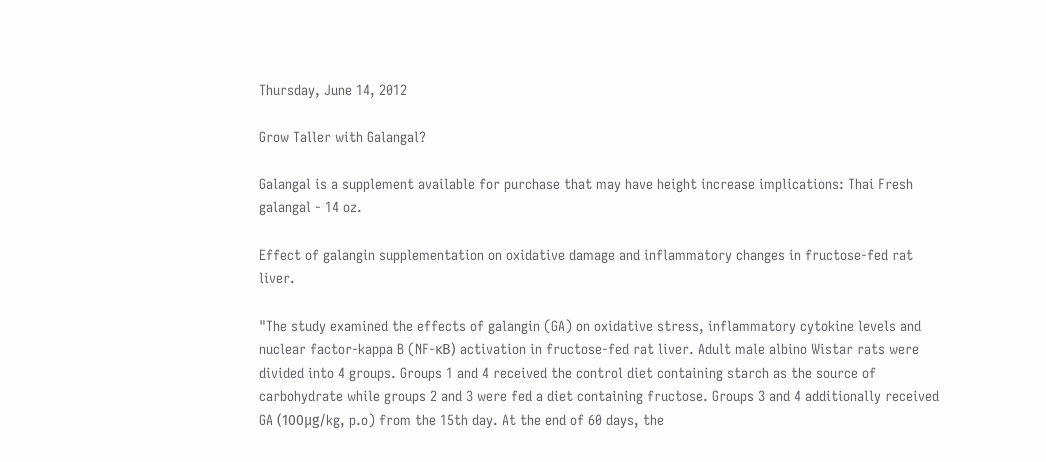Thursday, June 14, 2012

Grow Taller with Galangal?

Galangal is a supplement available for purchase that may have height increase implications: Thai Fresh galangal - 14 oz.

Effect of galangin supplementation on oxidative damage and inflammatory changes in fructose-fed rat liver.

"The study examined the effects of galangin (GA) on oxidative stress, inflammatory cytokine levels and nuclear factor-kappa B (NF-κB) activation in fructose-fed rat liver. Adult male albino Wistar rats were divided into 4 groups. Groups 1 and 4 received the control diet containing starch as the source of carbohydrate while groups 2 and 3 were fed a diet containing fructose. Groups 3 and 4 additionally received GA (100μg/kg, p.o) from the 15th day. At the end of 60 days, the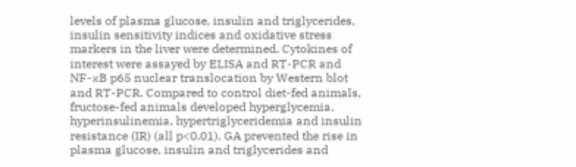levels of plasma glucose, insulin and triglycerides, insulin sensitivity indices and oxidative stress markers in the liver were determined. Cytokines of interest were assayed by ELISA and RT-PCR and NF-κB p65 nuclear translocation by Western blot and RT-PCR. Compared to control diet-fed animals, fructose-fed animals developed hyperglycemia, hyperinsulinemia, hypertriglyceridemia and insulin resistance (IR) (all p<0.01). GA prevented the rise in plasma glucose, insulin and triglycerides and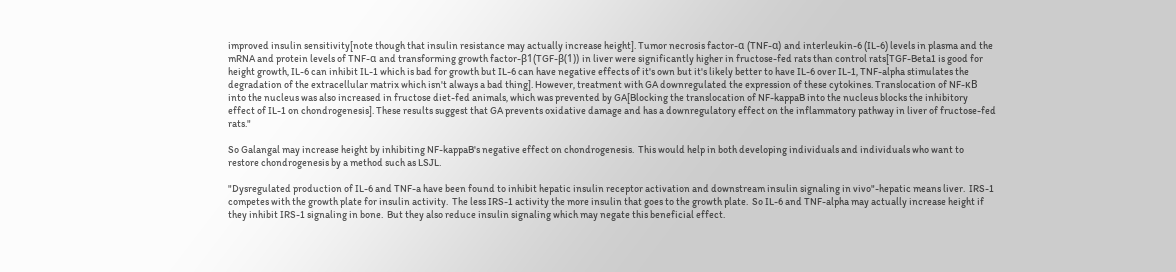improved insulin sensitivity[note though that insulin resistance may actually increase height]. Tumor necrosis factor-α (TNF-α) and interleukin-6 (IL-6) levels in plasma and the mRNA and protein levels of TNF-α and transforming growth factor-β1(TGF-β(1)) in liver were significantly higher in fructose-fed rats than control rats[TGF-Beta1 is good for height growth, IL-6 can inhibit IL-1 which is bad for growth but IL-6 can have negative effects of it's own but it's likely better to have IL-6 over IL-1, TNF-alpha stimulates the degradation of the extracellular matrix which isn't always a bad thing]. However, treatment with GA downregulated the expression of these cytokines. Translocation of NF-κB into the nucleus was also increased in fructose diet-fed animals, which was prevented by GA[Blocking the translocation of NF-kappaB into the nucleus blocks the inhibitory effect of IL-1 on chondrogenesis]. These results suggest that GA prevents oxidative damage and has a downregulatory effect on the inflammatory pathway in liver of fructose-fed rats."

So Galangal may increase height by inhibiting NF-kappaB's negative effect on chondrogenesis.  This would help in both developing individuals and individuals who want to restore chondrogenesis by a method such as LSJL.

"Dysregulated production of IL-6 and TNF-a have been found to inhibit hepatic insulin receptor activation and downstream insulin signaling in vivo"-hepatic means liver.  IRS-1 competes with the growth plate for insulin activity.  The less IRS-1 activity the more insulin that goes to the growth plate.  So IL-6 and TNF-alpha may actually increase height if they inhibit IRS-1 signaling in bone.  But they also reduce insulin signaling which may negate this beneficial effect.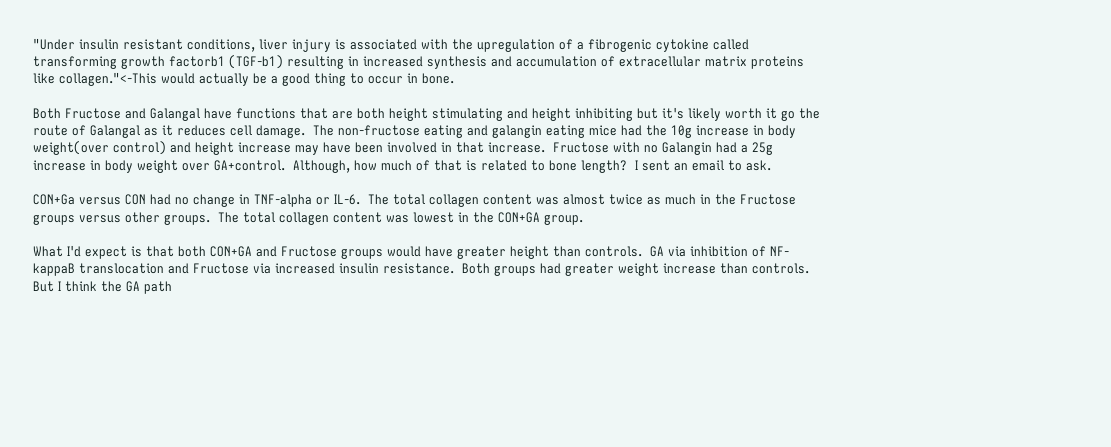"Under insulin resistant conditions, liver injury is associated with the upregulation of a fibrogenic cytokine called transforming growth factorb1 (TGF-b1) resulting in increased synthesis and accumulation of extracellular matrix proteins like collagen."<-This would actually be a good thing to occur in bone.

Both Fructose and Galangal have functions that are both height stimulating and height inhibiting but it's likely worth it go the route of Galangal as it reduces cell damage.  The non-fructose eating and galangin eating mice had the 10g increase in body weight(over control) and height increase may have been involved in that increase.  Fructose with no Galangin had a 25g increase in body weight over GA+control.  Although, how much of that is related to bone length?  I sent an email to ask.

CON+Ga versus CON had no change in TNF-alpha or IL-6.  The total collagen content was almost twice as much in the Fructose groups versus other groups.  The total collagen content was lowest in the CON+GA group.

What I'd expect is that both CON+GA and Fructose groups would have greater height than controls.  GA via inhibition of NF-kappaB translocation and Fructose via increased insulin resistance.  Both groups had greater weight increase than controls.  But I think the GA path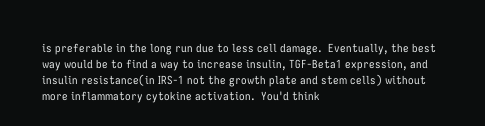is preferable in the long run due to less cell damage.  Eventually, the best way would be to find a way to increase insulin, TGF-Beta1 expression, and insulin resistance(in IRS-1 not the growth plate and stem cells) without more inflammatory cytokine activation.  You'd think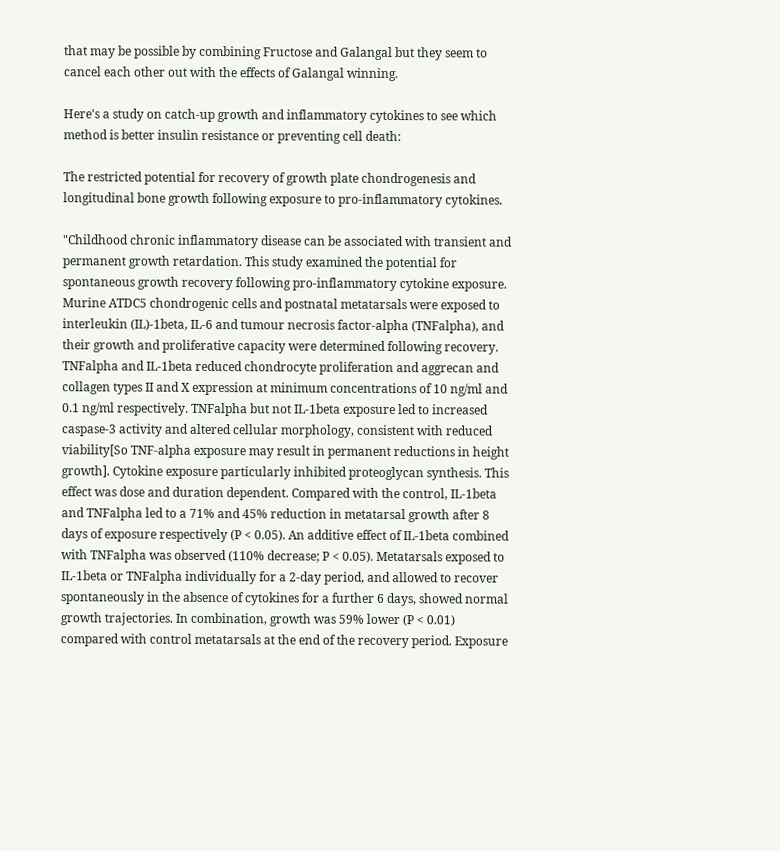that may be possible by combining Fructose and Galangal but they seem to cancel each other out with the effects of Galangal winning.

Here's a study on catch-up growth and inflammatory cytokines to see which method is better insulin resistance or preventing cell death:

The restricted potential for recovery of growth plate chondrogenesis and longitudinal bone growth following exposure to pro-inflammatory cytokines.

"Childhood chronic inflammatory disease can be associated with transient and permanent growth retardation. This study examined the potential for spontaneous growth recovery following pro-inflammatory cytokine exposure. Murine ATDC5 chondrogenic cells and postnatal metatarsals were exposed to interleukin (IL)-1beta, IL-6 and tumour necrosis factor-alpha (TNFalpha), and their growth and proliferative capacity were determined following recovery. TNFalpha and IL-1beta reduced chondrocyte proliferation and aggrecan and collagen types II and X expression at minimum concentrations of 10 ng/ml and 0.1 ng/ml respectively. TNFalpha but not IL-1beta exposure led to increased caspase-3 activity and altered cellular morphology, consistent with reduced viability[So TNF-alpha exposure may result in permanent reductions in height growth]. Cytokine exposure particularly inhibited proteoglycan synthesis. This effect was dose and duration dependent. Compared with the control, IL-1beta and TNFalpha led to a 71% and 45% reduction in metatarsal growth after 8 days of exposure respectively (P < 0.05). An additive effect of IL-1beta combined with TNFalpha was observed (110% decrease; P < 0.05). Metatarsals exposed to IL-1beta or TNFalpha individually for a 2-day period, and allowed to recover spontaneously in the absence of cytokines for a further 6 days, showed normal growth trajectories. In combination, growth was 59% lower (P < 0.01) compared with control metatarsals at the end of the recovery period. Exposure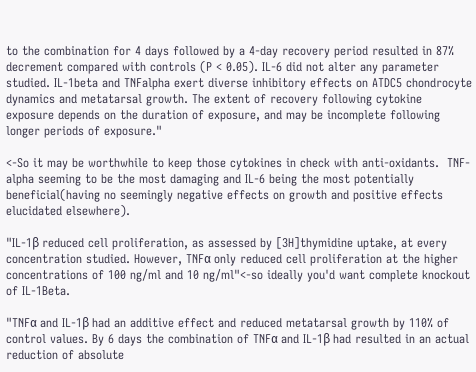to the combination for 4 days followed by a 4-day recovery period resulted in 87% decrement compared with controls (P < 0.05). IL-6 did not alter any parameter studied. IL-1beta and TNFalpha exert diverse inhibitory effects on ATDC5 chondrocyte dynamics and metatarsal growth. The extent of recovery following cytokine exposure depends on the duration of exposure, and may be incomplete following longer periods of exposure."

<-So it may be worthwhile to keep those cytokines in check with anti-oxidants.  TNF-alpha seeming to be the most damaging and IL-6 being the most potentially beneficial(having no seemingly negative effects on growth and positive effects elucidated elsewhere).

"IL-1β reduced cell proliferation, as assessed by [3H]thymidine uptake, at every concentration studied. However, TNFα only reduced cell proliferation at the higher concentrations of 100 ng/ml and 10 ng/ml"<-so ideally you'd want complete knockout of IL-1Beta.

"TNFα and IL-1β had an additive effect and reduced metatarsal growth by 110% of control values. By 6 days the combination of TNFα and IL-1β had resulted in an actual reduction of absolute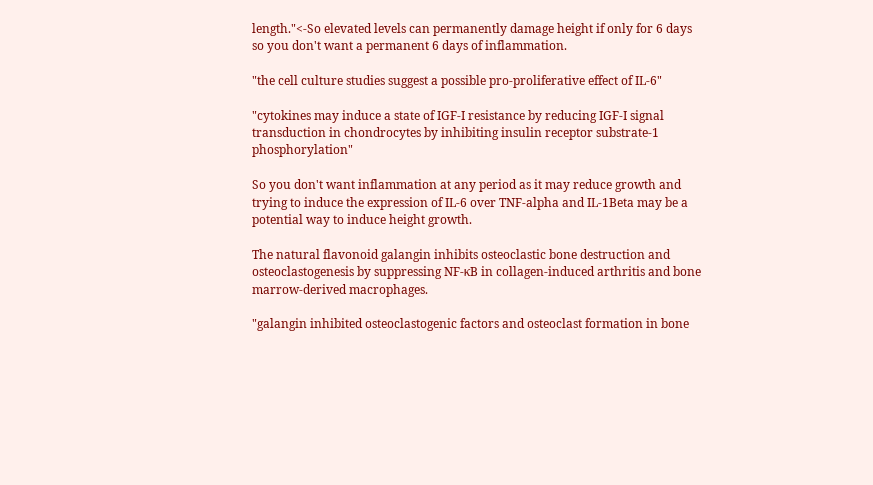length."<-So elevated levels can permanently damage height if only for 6 days so you don't want a permanent 6 days of inflammation.

"the cell culture studies suggest a possible pro-proliferative effect of IL-6"

"cytokines may induce a state of IGF-I resistance by reducing IGF-I signal transduction in chondrocytes by inhibiting insulin receptor substrate-1 phosphorylation"

So you don't want inflammation at any period as it may reduce growth and trying to induce the expression of IL-6 over TNF-alpha and IL-1Beta may be a potential way to induce height growth.

The natural flavonoid galangin inhibits osteoclastic bone destruction and osteoclastogenesis by suppressing NF-κB in collagen-induced arthritis and bone marrow-derived macrophages.

"galangin inhibited osteoclastogenic factors and osteoclast formation in bone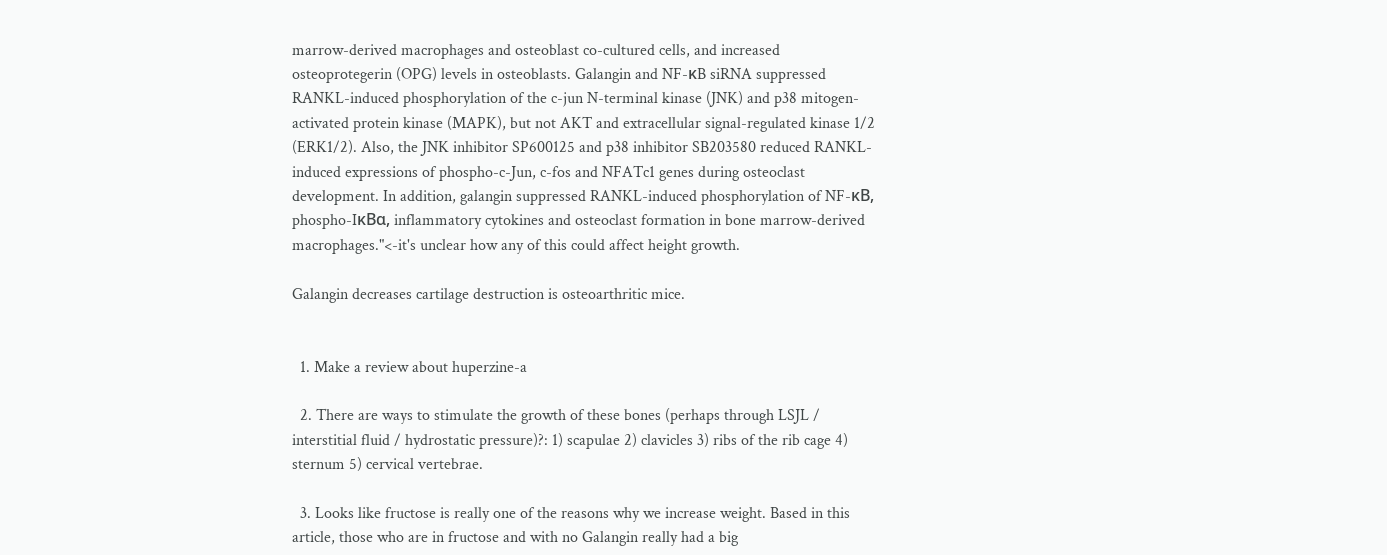marrow-derived macrophages and osteoblast co-cultured cells, and increased osteoprotegerin (OPG) levels in osteoblasts. Galangin and NF-κB siRNA suppressed RANKL-induced phosphorylation of the c-jun N-terminal kinase (JNK) and p38 mitogen-activated protein kinase (MAPK), but not AKT and extracellular signal-regulated kinase 1/2 (ERK1/2). Also, the JNK inhibitor SP600125 and p38 inhibitor SB203580 reduced RANKL-induced expressions of phospho-c-Jun, c-fos and NFATc1 genes during osteoclast development. In addition, galangin suppressed RANKL-induced phosphorylation of NF-κB, phospho-IκBα, inflammatory cytokines and osteoclast formation in bone marrow-derived macrophages."<-it's unclear how any of this could affect height growth.

Galangin decreases cartilage destruction is osteoarthritic mice.


  1. Make a review about huperzine-a

  2. There are ways to stimulate the growth of these bones (perhaps through LSJL / interstitial fluid / hydrostatic pressure)?: 1) scapulae 2) clavicles 3) ribs of the rib cage 4) sternum 5) cervical vertebrae.

  3. Looks like fructose is really one of the reasons why we increase weight. Based in this article, those who are in fructose and with no Galangin really had a big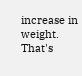increase in weight. That's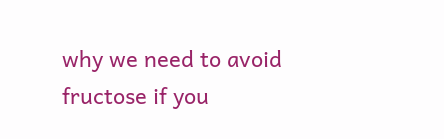why we need to avoid fructose if you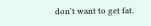don't want to get fat.